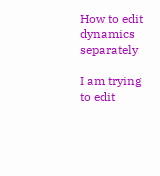How to edit dynamics separately

I am trying to edit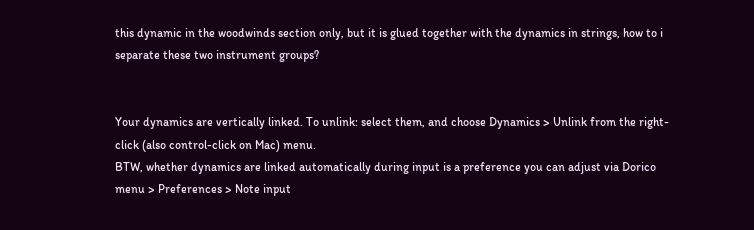this dynamic in the woodwinds section only, but it is glued together with the dynamics in strings, how to i separate these two instrument groups?


Your dynamics are vertically linked. To unlink: select them, and choose Dynamics > Unlink from the right-click (also control-click on Mac) menu.
BTW, whether dynamics are linked automatically during input is a preference you can adjust via Dorico menu > Preferences > Note input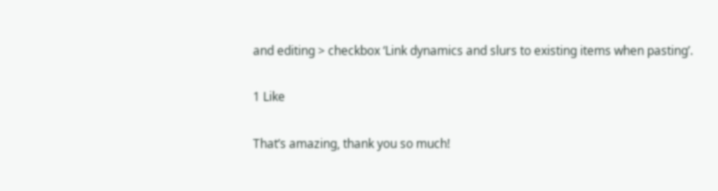and editing > checkbox ‘Link dynamics and slurs to existing items when pasting’.

1 Like

That’s amazing, thank you so much!